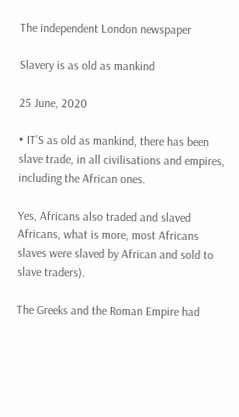The independent London newspaper

Slavery is as old as mankind

25 June, 2020

• IT’S as old as mankind, there has been slave trade, in all civilisations and empires, including the African ones.

Yes, Africans also traded and slaved Africans, what is more, most Africans slaves were slaved by African and sold to slave traders).

The Greeks and the Roman Empire had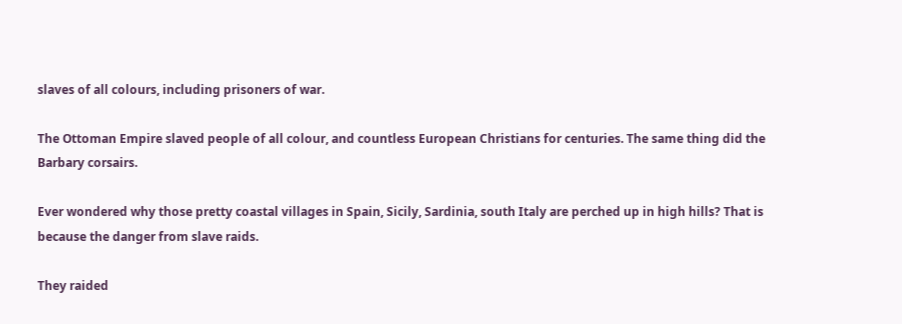slaves of all colours, including prisoners of war.

The Ottoman Empire slaved people of all colour, and countless European Christians for centuries. The same thing did the Barbary corsairs.

Ever wondered why those pretty coastal villages in Spain, Sicily, Sardinia, south Italy are perched up in high hills? That is because the danger from slave raids.

They raided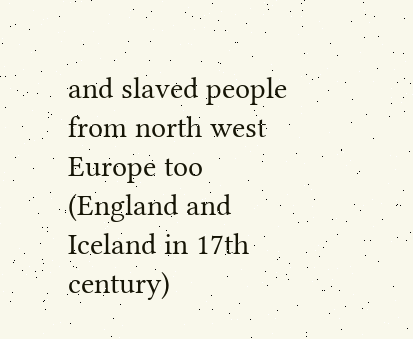and slaved people from north west Europe too (England and Iceland in 17th century)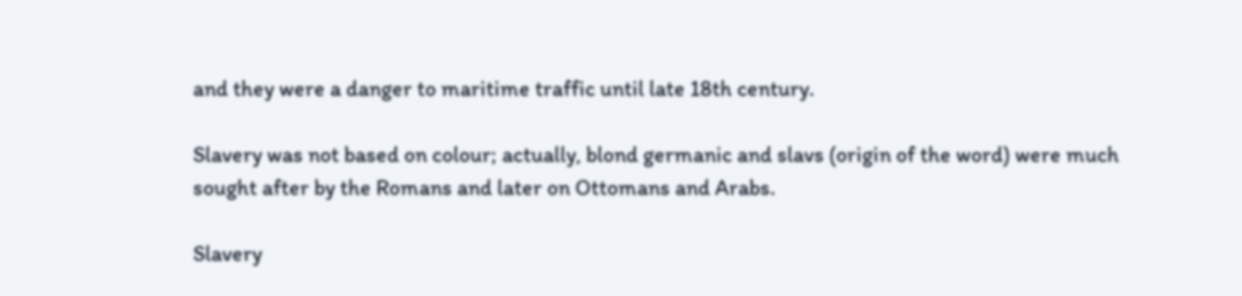and they were a danger to maritime traffic until late 18th century.

Slavery was not based on colour; actually, blond germanic and slavs (origin of the word) were much sought after by the Romans and later on Ottomans and Arabs.

Slavery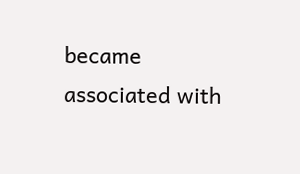became associated with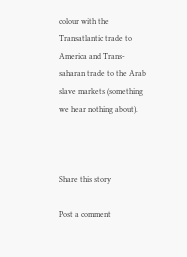colour with the Transatlantic trade to America and Trans-saharan trade to the Arab slave markets (something we hear nothing about).



Share this story

Post a comment